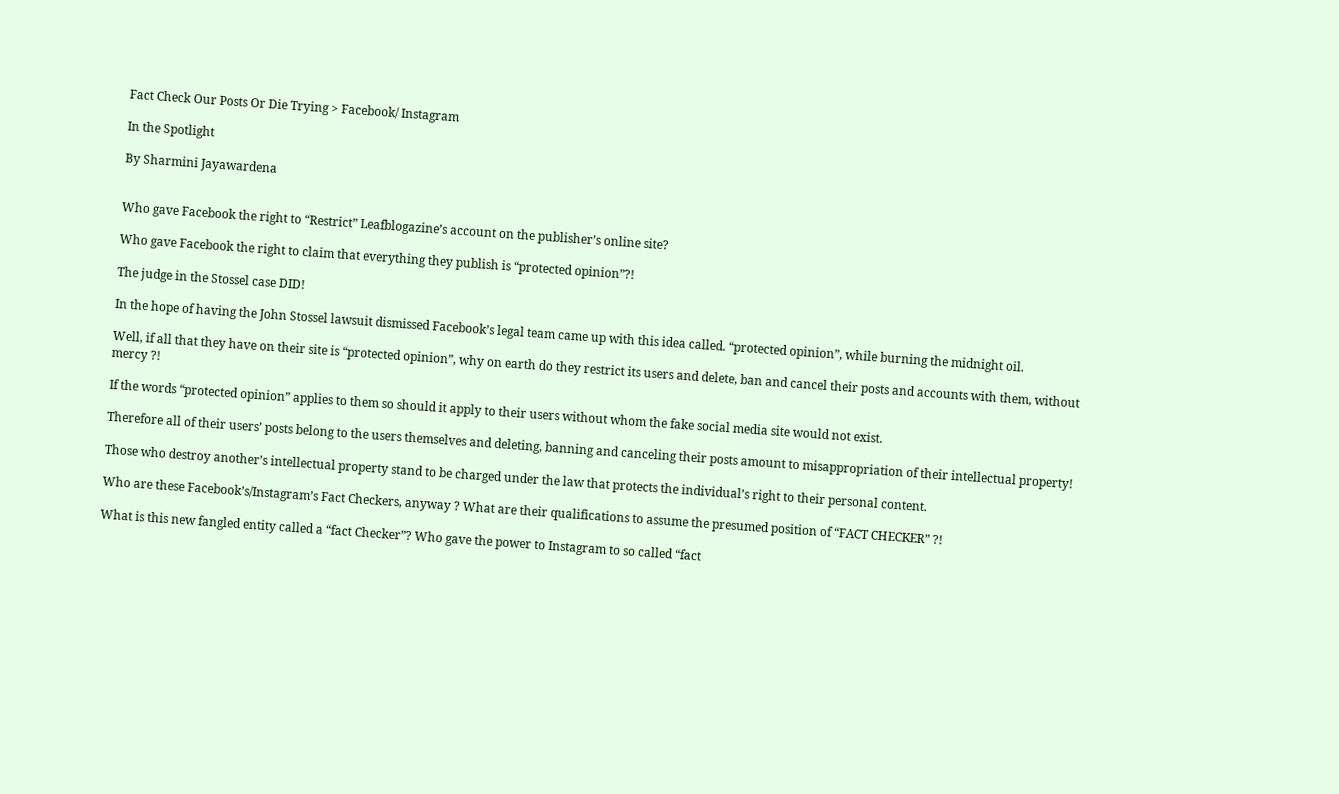Fact Check Our Posts Or Die Trying > Facebook/ Instagram

In the Spotlight

By Sharmini Jayawardena


Who gave Facebook the right to “Restrict” Leafblogazine’s account on the publisher’s online site?

Who gave Facebook the right to claim that everything they publish is “protected opinion”?!

The judge in the Stossel case DID!

In the hope of having the John Stossel lawsuit dismissed Facebook’s legal team came up with this idea called. “protected opinion”, while burning the midnight oil.

Well, if all that they have on their site is “protected opinion”, why on earth do they restrict its users and delete, ban and cancel their posts and accounts with them, without mercy ?!

If the words “protected opinion” applies to them so should it apply to their users without whom the fake social media site would not exist.

Therefore all of their users’ posts belong to the users themselves and deleting, banning and canceling their posts amount to misappropriation of their intellectual property!

Those who destroy another’s intellectual property stand to be charged under the law that protects the individual’s right to their personal content.

Who are these Facebook’s/Instagram’s Fact Checkers, anyway ? What are their qualifications to assume the presumed position of “FACT CHECKER” ?!

What is this new fangled entity called a “fact Checker”? Who gave the power to Instagram to so called “fact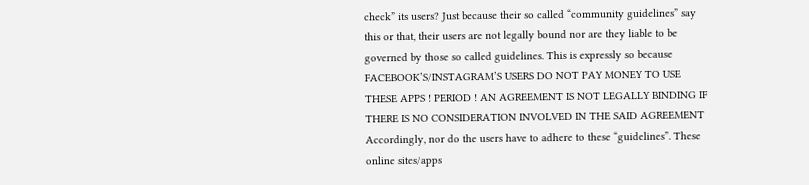check” its users? Just because their so called “community guidelines” say this or that, their users are not legally bound nor are they liable to be governed by those so called guidelines. This is expressly so because FACEBOOK’S/INSTAGRAM’S USERS DO NOT PAY MONEY TO USE THESE APPS ! PERIOD ! AN AGREEMENT IS NOT LEGALLY BINDING IF THERE IS NO CONSIDERATION INVOLVED IN THE SAID AGREEMENT Accordingly, nor do the users have to adhere to these “guidelines”. These online sites/apps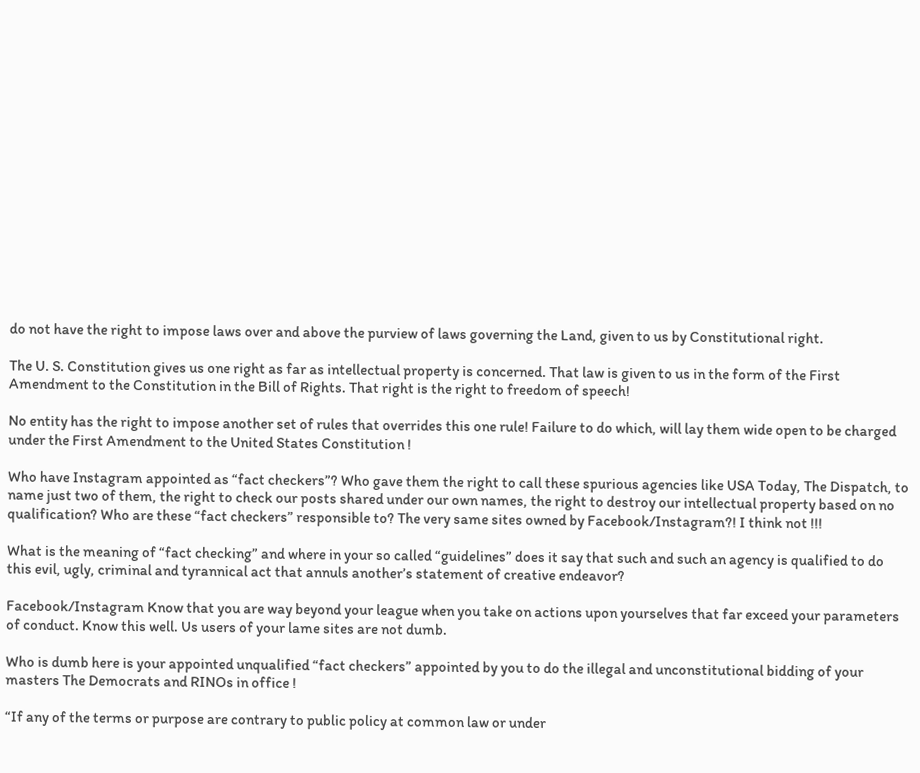do not have the right to impose laws over and above the purview of laws governing the Land, given to us by Constitutional right.

The U. S. Constitution gives us one right as far as intellectual property is concerned. That law is given to us in the form of the First Amendment to the Constitution in the Bill of Rights. That right is the right to freedom of speech!

No entity has the right to impose another set of rules that overrides this one rule! Failure to do which, will lay them wide open to be charged under the First Amendment to the United States Constitution !

Who have Instagram appointed as “fact checkers”? Who gave them the right to call these spurious agencies like USA Today, The Dispatch, to name just two of them, the right to check our posts shared under our own names, the right to destroy our intellectual property based on no qualification? Who are these “fact checkers” responsible to? The very same sites owned by Facebook/Instagram?! I think not !!!

What is the meaning of “fact checking” and where in your so called “guidelines” does it say that such and such an agency is qualified to do this evil, ugly, criminal and tyrannical act that annuls another’s statement of creative endeavor?

Facebook/Instagram Know that you are way beyond your league when you take on actions upon yourselves that far exceed your parameters of conduct. Know this well. Us users of your lame sites are not dumb.

Who is dumb here is your appointed unqualified “fact checkers” appointed by you to do the illegal and unconstitutional bidding of your masters The Democrats and RINOs in office !

“If any of the terms or purpose are contrary to public policy at common law or under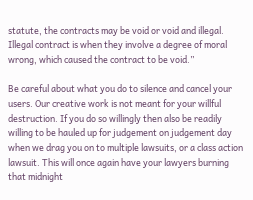statute, the contracts may be void or void and illegal. Illegal contract is when they involve a degree of moral wrong, which caused the contract to be void.”

Be careful about what you do to silence and cancel your users. Our creative work is not meant for your willful destruction. If you do so willingly then also be readily willing to be hauled up for judgement on judgement day when we drag you on to multiple lawsuits, or a class action lawsuit. This will once again have your lawyers burning that midnight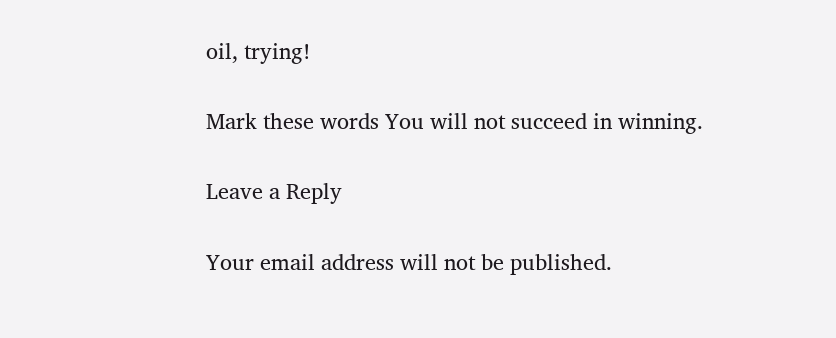oil, trying!

Mark these words You will not succeed in winning.

Leave a Reply

Your email address will not be published.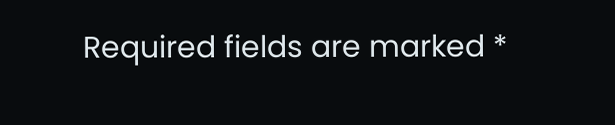Required fields are marked *